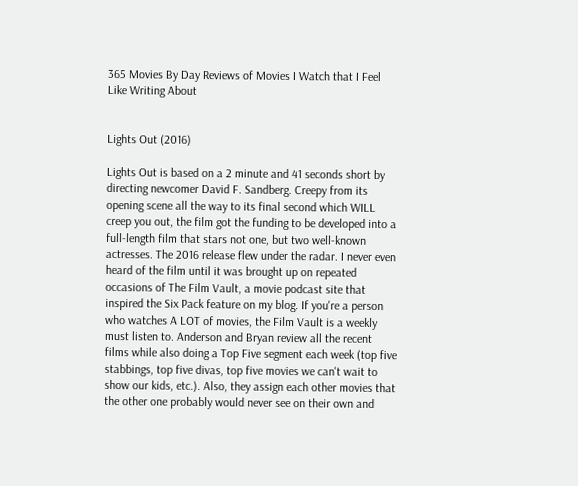365 Movies By Day Reviews of Movies I Watch that I Feel Like Writing About


Lights Out (2016)

Lights Out is based on a 2 minute and 41 seconds short by directing newcomer David F. Sandberg. Creepy from its opening scene all the way to its final second which WILL creep you out, the film got the funding to be developed into a full-length film that stars not one, but two well-known actresses. The 2016 release flew under the radar. I never even heard of the film until it was brought up on repeated occasions of The Film Vault, a movie podcast site that inspired the Six Pack feature on my blog. If you're a person who watches A LOT of movies, the Film Vault is a weekly must listen to. Anderson and Bryan review all the recent films while also doing a Top Five segment each week (top five stabbings, top five divas, top five movies we can't wait to show our kids, etc.). Also, they assign each other movies that the other one probably would never see on their own and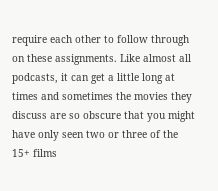require each other to follow through on these assignments. Like almost all podcasts, it can get a little long at times and sometimes the movies they discuss are so obscure that you might have only seen two or three of the 15+ films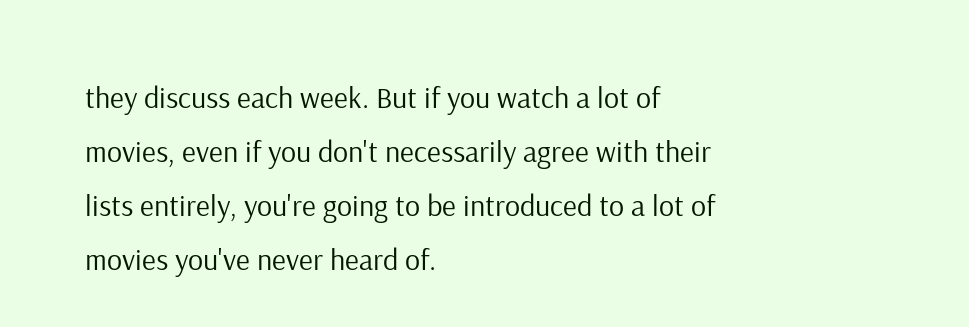they discuss each week. But if you watch a lot of movies, even if you don't necessarily agree with their lists entirely, you're going to be introduced to a lot of movies you've never heard of.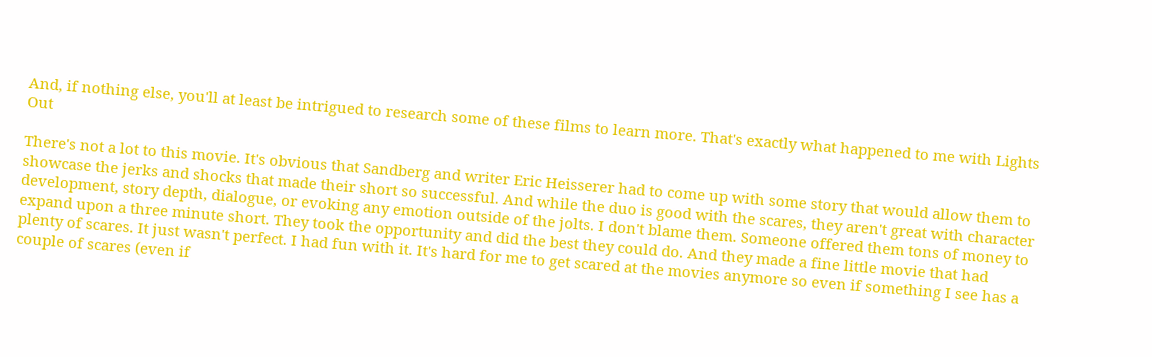And, if nothing else, you'll at least be intrigued to research some of these films to learn more. That's exactly what happened to me with Lights Out

There's not a lot to this movie. It's obvious that Sandberg and writer Eric Heisserer had to come up with some story that would allow them to showcase the jerks and shocks that made their short so successful. And while the duo is good with the scares, they aren't great with character development, story depth, dialogue, or evoking any emotion outside of the jolts. I don't blame them. Someone offered them tons of money to expand upon a three minute short. They took the opportunity and did the best they could do. And they made a fine little movie that had plenty of scares. It just wasn't perfect. I had fun with it. It's hard for me to get scared at the movies anymore so even if something I see has a couple of scares (even if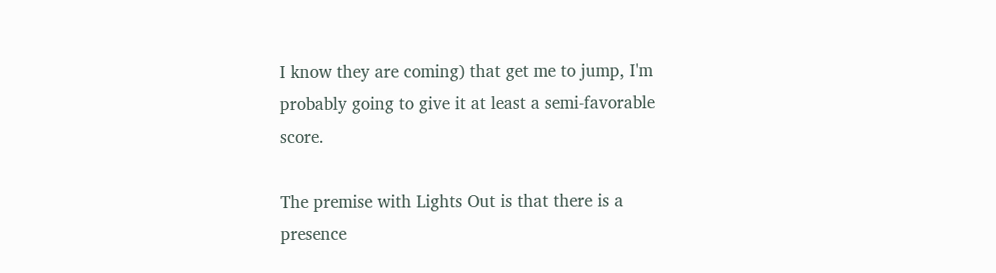I know they are coming) that get me to jump, I'm probably going to give it at least a semi-favorable score.

The premise with Lights Out is that there is a presence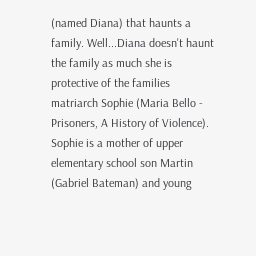(named Diana) that haunts a family. Well...Diana doesn't haunt the family as much she is protective of the families matriarch Sophie (Maria Bello - Prisoners, A History of Violence). Sophie is a mother of upper elementary school son Martin (Gabriel Bateman) and young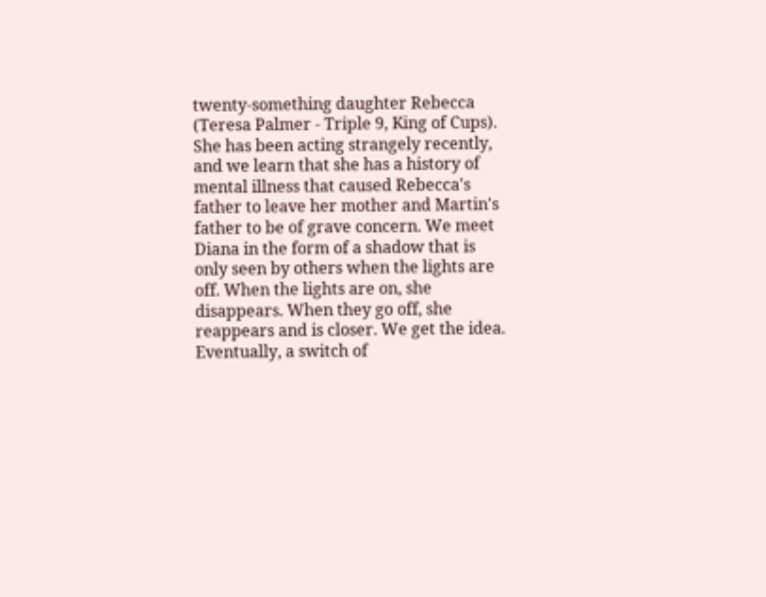twenty-something daughter Rebecca (Teresa Palmer - Triple 9, King of Cups). She has been acting strangely recently, and we learn that she has a history of mental illness that caused Rebecca's father to leave her mother and Martin's father to be of grave concern. We meet Diana in the form of a shadow that is only seen by others when the lights are off. When the lights are on, she disappears. When they go off, she reappears and is closer. We get the idea. Eventually, a switch of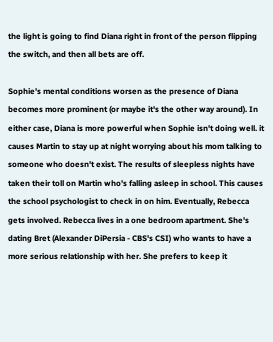the light is going to find Diana right in front of the person flipping the switch, and then all bets are off.

Sophie's mental conditions worsen as the presence of Diana becomes more prominent (or maybe it's the other way around). In either case, Diana is more powerful when Sophie isn't doing well. it causes Martin to stay up at night worrying about his mom talking to someone who doesn't exist. The results of sleepless nights have taken their toll on Martin who's falling asleep in school. This causes the school psychologist to check in on him. Eventually, Rebecca gets involved. Rebecca lives in a one bedroom apartment. She's dating Bret (Alexander DiPersia - CBS's CSI) who wants to have a more serious relationship with her. She prefers to keep it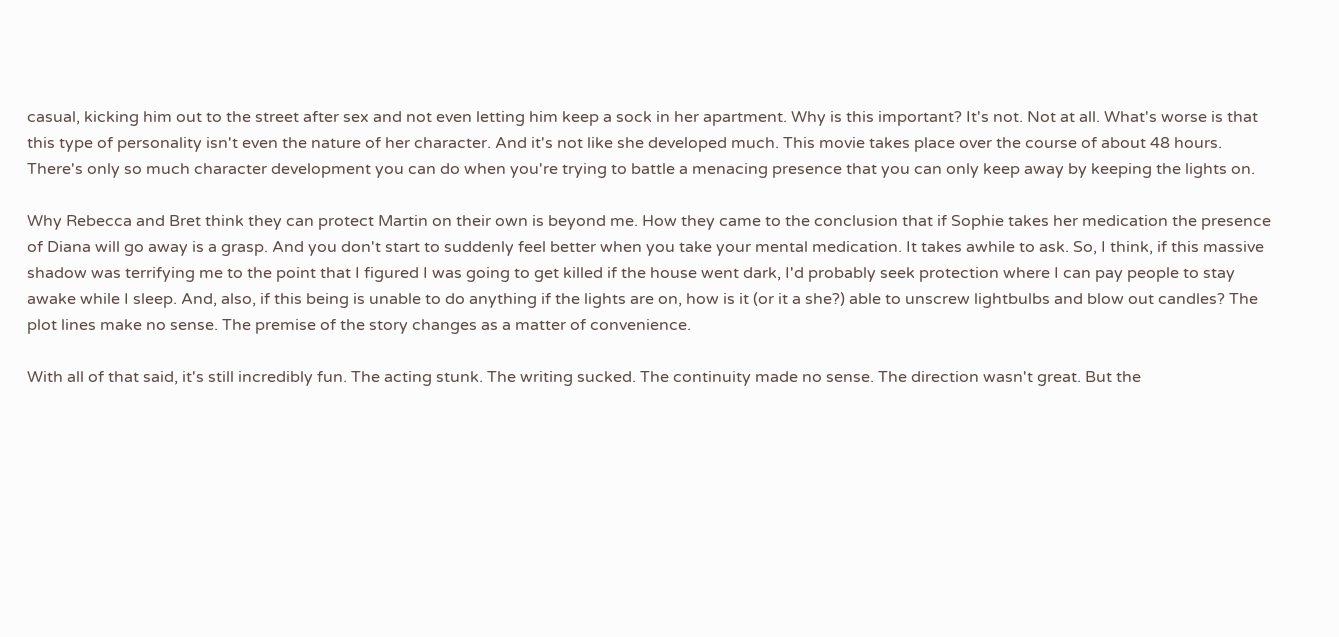casual, kicking him out to the street after sex and not even letting him keep a sock in her apartment. Why is this important? It's not. Not at all. What's worse is that this type of personality isn't even the nature of her character. And it's not like she developed much. This movie takes place over the course of about 48 hours. There's only so much character development you can do when you're trying to battle a menacing presence that you can only keep away by keeping the lights on.

Why Rebecca and Bret think they can protect Martin on their own is beyond me. How they came to the conclusion that if Sophie takes her medication the presence of Diana will go away is a grasp. And you don't start to suddenly feel better when you take your mental medication. It takes awhile to ask. So, I think, if this massive shadow was terrifying me to the point that I figured I was going to get killed if the house went dark, I'd probably seek protection where I can pay people to stay awake while I sleep. And, also, if this being is unable to do anything if the lights are on, how is it (or it a she?) able to unscrew lightbulbs and blow out candles? The plot lines make no sense. The premise of the story changes as a matter of convenience.

With all of that said, it's still incredibly fun. The acting stunk. The writing sucked. The continuity made no sense. The direction wasn't great. But the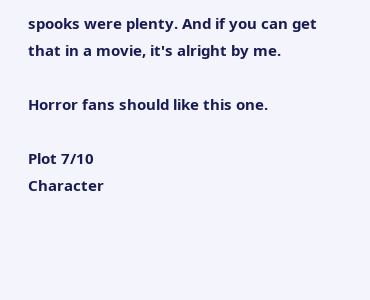spooks were plenty. And if you can get that in a movie, it's alright by me.

Horror fans should like this one.

Plot 7/10
Character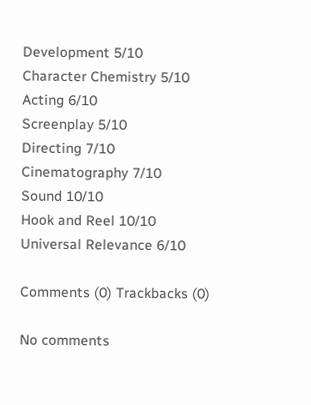Development 5/10
Character Chemistry 5/10
Acting 6/10
Screenplay 5/10
Directing 7/10
Cinematography 7/10
Sound 10/10
Hook and Reel 10/10
Universal Relevance 6/10

Comments (0) Trackbacks (0)

No comments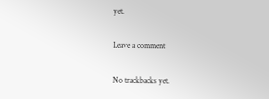yet.

Leave a comment

No trackbacks yet.